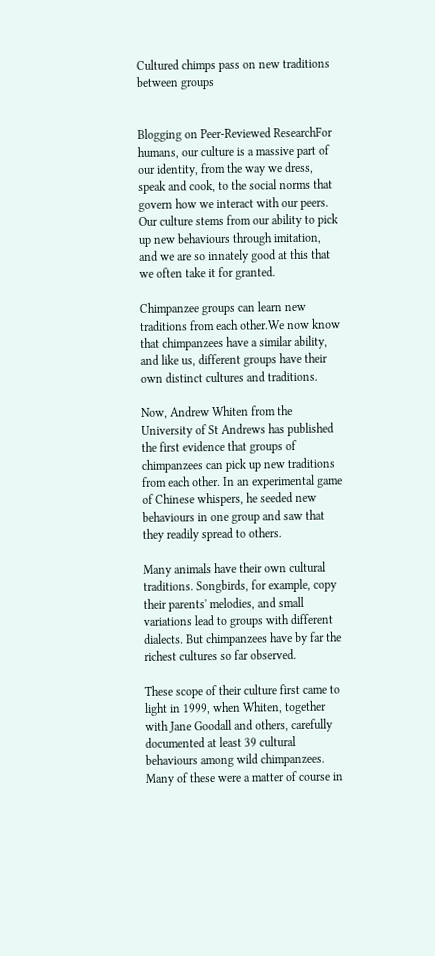Cultured chimps pass on new traditions between groups


Blogging on Peer-Reviewed ResearchFor humans, our culture is a massive part of our identity, from the way we dress, speak and cook, to the social norms that govern how we interact with our peers. Our culture stems from our ability to pick up new behaviours through imitation, and we are so innately good at this that we often take it for granted.

Chimpanzee groups can learn new traditions from each other.We now know that chimpanzees have a similar ability, and like us, different groups have their own distinct cultures and traditions.

Now, Andrew Whiten from the University of St Andrews has published the first evidence that groups of chimpanzees can pick up new traditions from each other. In an experimental game of Chinese whispers, he seeded new behaviours in one group and saw that they readily spread to others.

Many animals have their own cultural traditions. Songbirds, for example, copy their parents' melodies, and small variations lead to groups with different dialects. But chimpanzees have by far the richest cultures so far observed.

These scope of their culture first came to light in 1999, when Whiten, together with Jane Goodall and others, carefully documented at least 39 cultural behaviours among wild chimpanzees. Many of these were a matter of course in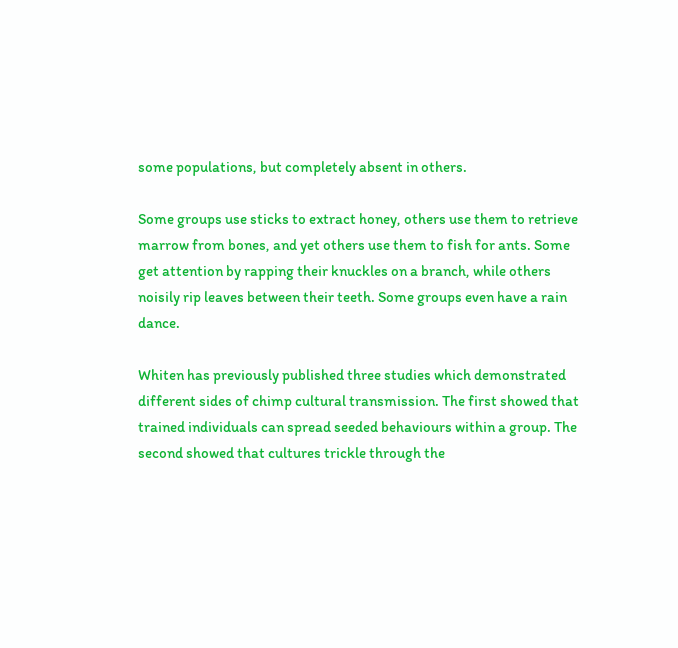some populations, but completely absent in others.

Some groups use sticks to extract honey, others use them to retrieve marrow from bones, and yet others use them to fish for ants. Some get attention by rapping their knuckles on a branch, while others noisily rip leaves between their teeth. Some groups even have a rain dance.

Whiten has previously published three studies which demonstrated different sides of chimp cultural transmission. The first showed that trained individuals can spread seeded behaviours within a group. The second showed that cultures trickle through the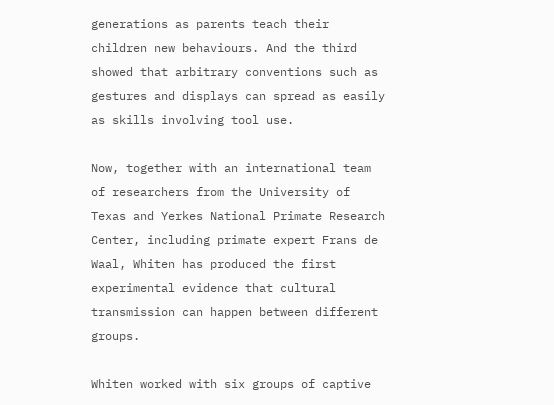generations as parents teach their children new behaviours. And the third showed that arbitrary conventions such as gestures and displays can spread as easily as skills involving tool use.

Now, together with an international team of researchers from the University of Texas and Yerkes National Primate Research Center, including primate expert Frans de Waal, Whiten has produced the first experimental evidence that cultural transmission can happen between different groups.

Whiten worked with six groups of captive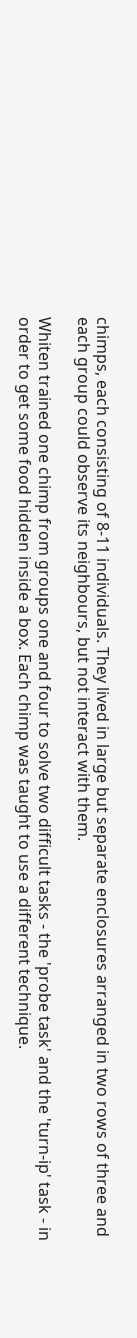chimps, each consisting of 8-11 individuals. They lived in large but separate enclosures arranged in two rows of three and each group could observe its neighbours, but not interact with them.

Whiten trained one chimp from groups one and four to solve two difficult tasks - the 'probe task' and the 'turn-ip' task - in order to get some food hidden inside a box. Each chimp was taught to use a different technique.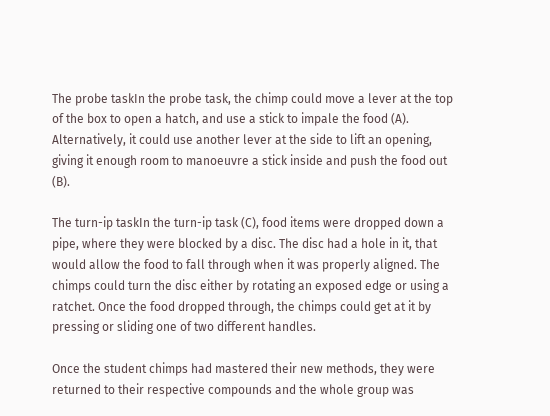The probe taskIn the probe task, the chimp could move a lever at the top of the box to open a hatch, and use a stick to impale the food (A). Alternatively, it could use another lever at the side to lift an opening, giving it enough room to manoeuvre a stick inside and push the food out (B).

The turn-ip taskIn the turn-ip task (C), food items were dropped down a pipe, where they were blocked by a disc. The disc had a hole in it, that would allow the food to fall through when it was properly aligned. The chimps could turn the disc either by rotating an exposed edge or using a ratchet. Once the food dropped through, the chimps could get at it by pressing or sliding one of two different handles.

Once the student chimps had mastered their new methods, they were returned to their respective compounds and the whole group was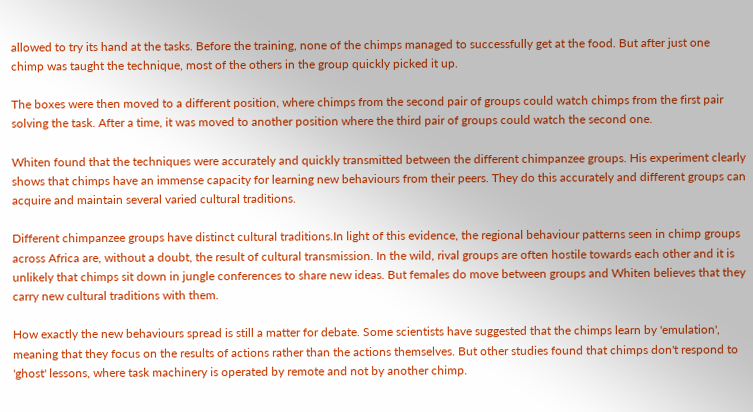allowed to try its hand at the tasks. Before the training, none of the chimps managed to successfully get at the food. But after just one chimp was taught the technique, most of the others in the group quickly picked it up.

The boxes were then moved to a different position, where chimps from the second pair of groups could watch chimps from the first pair solving the task. After a time, it was moved to another position where the third pair of groups could watch the second one.

Whiten found that the techniques were accurately and quickly transmitted between the different chimpanzee groups. His experiment clearly shows that chimps have an immense capacity for learning new behaviours from their peers. They do this accurately and different groups can acquire and maintain several varied cultural traditions.

Different chimpanzee groups have distinct cultural traditions.In light of this evidence, the regional behaviour patterns seen in chimp groups across Africa are, without a doubt, the result of cultural transmission. In the wild, rival groups are often hostile towards each other and it is unlikely that chimps sit down in jungle conferences to share new ideas. But females do move between groups and Whiten believes that they carry new cultural traditions with them.

How exactly the new behaviours spread is still a matter for debate. Some scientists have suggested that the chimps learn by 'emulation', meaning that they focus on the results of actions rather than the actions themselves. But other studies found that chimps don't respond to 'ghost' lessons, where task machinery is operated by remote and not by another chimp.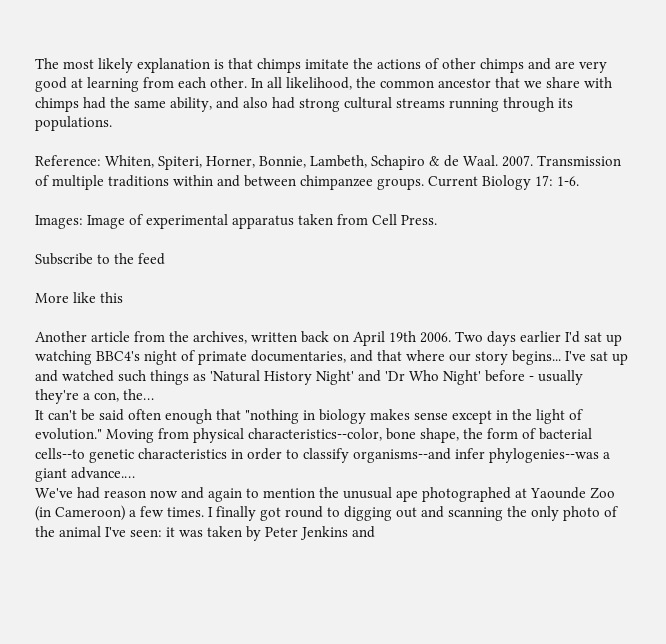The most likely explanation is that chimps imitate the actions of other chimps and are very good at learning from each other. In all likelihood, the common ancestor that we share with chimps had the same ability, and also had strong cultural streams running through its populations.

Reference: Whiten, Spiteri, Horner, Bonnie, Lambeth, Schapiro & de Waal. 2007. Transmission of multiple traditions within and between chimpanzee groups. Current Biology 17: 1-6.

Images: Image of experimental apparatus taken from Cell Press.

Subscribe to the feed

More like this

Another article from the archives, written back on April 19th 2006. Two days earlier I'd sat up watching BBC4's night of primate documentaries, and that where our story begins... I've sat up and watched such things as 'Natural History Night' and 'Dr Who Night' before - usually they're a con, the…
It can't be said often enough that "nothing in biology makes sense except in the light of evolution." Moving from physical characteristics--color, bone shape, the form of bacterial cells--to genetic characteristics in order to classify organisms--and infer phylogenies--was a giant advance.…
We've had reason now and again to mention the unusual ape photographed at Yaounde Zoo (in Cameroon) a few times. I finally got round to digging out and scanning the only photo of the animal I've seen: it was taken by Peter Jenkins and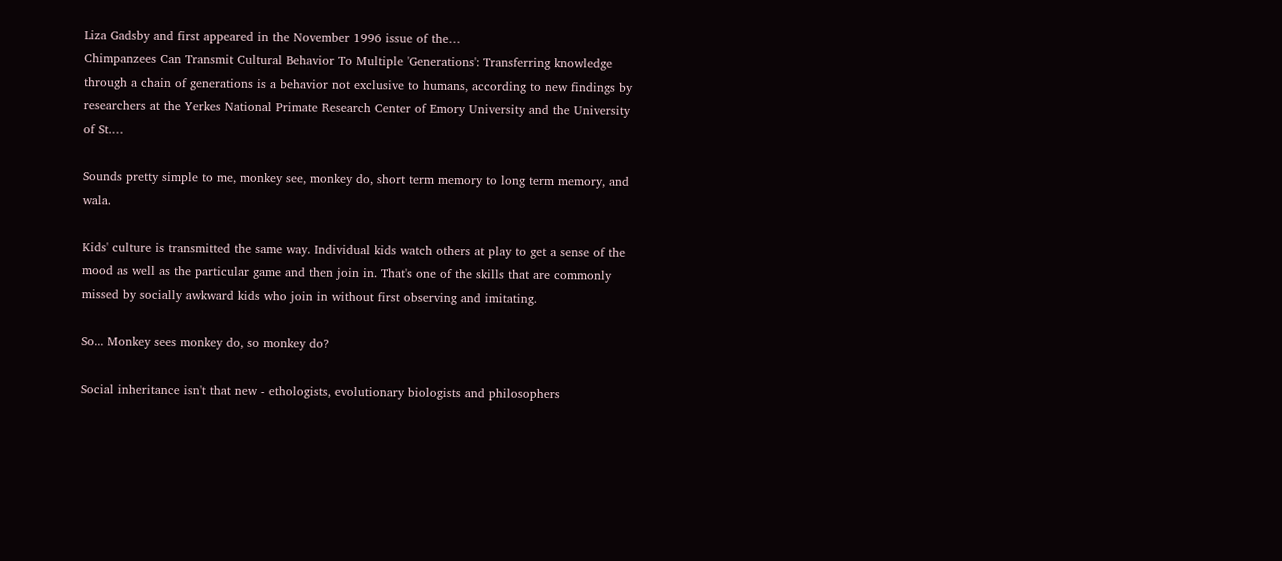Liza Gadsby and first appeared in the November 1996 issue of the…
Chimpanzees Can Transmit Cultural Behavior To Multiple 'Generations': Transferring knowledge through a chain of generations is a behavior not exclusive to humans, according to new findings by researchers at the Yerkes National Primate Research Center of Emory University and the University of St.…

Sounds pretty simple to me, monkey see, monkey do, short term memory to long term memory, and wala.

Kids' culture is transmitted the same way. Individual kids watch others at play to get a sense of the mood as well as the particular game and then join in. That's one of the skills that are commonly missed by socially awkward kids who join in without first observing and imitating.

So... Monkey sees monkey do, so monkey do?

Social inheritance isn't that new - ethologists, evolutionary biologists and philosophers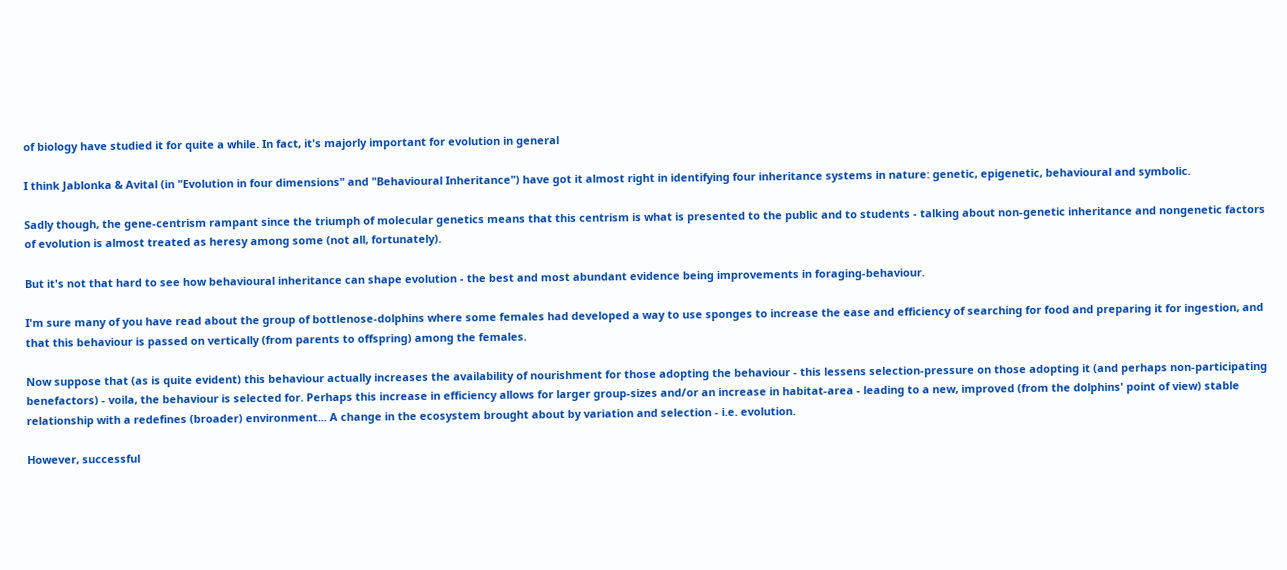of biology have studied it for quite a while. In fact, it's majorly important for evolution in general

I think Jablonka & Avital (in "Evolution in four dimensions" and "Behavioural Inheritance") have got it almost right in identifying four inheritance systems in nature: genetic, epigenetic, behavioural and symbolic.

Sadly though, the gene-centrism rampant since the triumph of molecular genetics means that this centrism is what is presented to the public and to students - talking about non-genetic inheritance and nongenetic factors of evolution is almost treated as heresy among some (not all, fortunately).

But it's not that hard to see how behavioural inheritance can shape evolution - the best and most abundant evidence being improvements in foraging-behaviour.

I'm sure many of you have read about the group of bottlenose-dolphins where some females had developed a way to use sponges to increase the ease and efficiency of searching for food and preparing it for ingestion, and that this behaviour is passed on vertically (from parents to offspring) among the females.

Now suppose that (as is quite evident) this behaviour actually increases the availability of nourishment for those adopting the behaviour - this lessens selection-pressure on those adopting it (and perhaps non-participating benefactors) - voila, the behaviour is selected for. Perhaps this increase in efficiency allows for larger group-sizes and/or an increase in habitat-area - leading to a new, improved (from the dolphins' point of view) stable relationship with a redefines (broader) environment... A change in the ecosystem brought about by variation and selection - i.e. evolution.

However, successful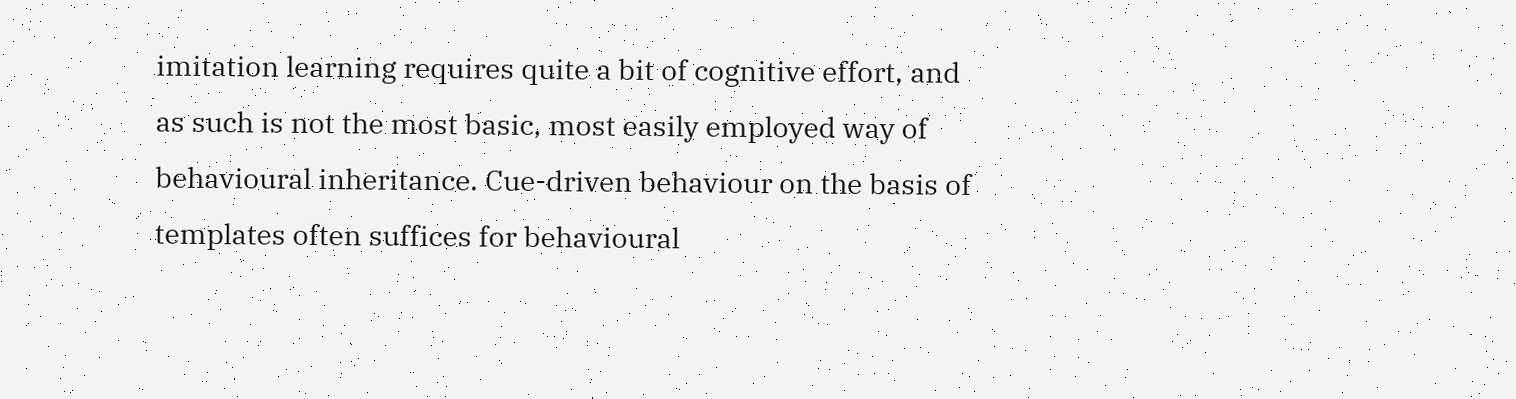imitation learning requires quite a bit of cognitive effort, and as such is not the most basic, most easily employed way of behavioural inheritance. Cue-driven behaviour on the basis of templates often suffices for behavioural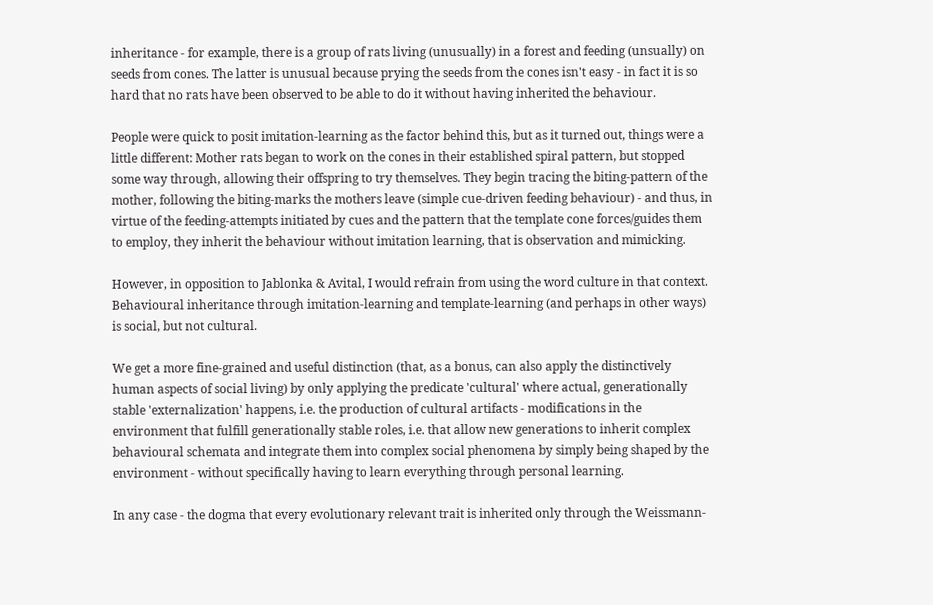inheritance - for example, there is a group of rats living (unusually) in a forest and feeding (unsually) on seeds from cones. The latter is unusual because prying the seeds from the cones isn't easy - in fact it is so hard that no rats have been observed to be able to do it without having inherited the behaviour.

People were quick to posit imitation-learning as the factor behind this, but as it turned out, things were a little different: Mother rats began to work on the cones in their established spiral pattern, but stopped some way through, allowing their offspring to try themselves. They begin tracing the biting-pattern of the mother, following the biting-marks the mothers leave (simple cue-driven feeding behaviour) - and thus, in virtue of the feeding-attempts initiated by cues and the pattern that the template cone forces/guides them to employ, they inherit the behaviour without imitation learning, that is observation and mimicking.

However, in opposition to Jablonka & Avital, I would refrain from using the word culture in that context. Behavioural inheritance through imitation-learning and template-learning (and perhaps in other ways) is social, but not cultural.

We get a more fine-grained and useful distinction (that, as a bonus, can also apply the distinctively human aspects of social living) by only applying the predicate 'cultural' where actual, generationally stable 'externalization' happens, i.e. the production of cultural artifacts - modifications in the environment that fulfill generationally stable roles, i.e. that allow new generations to inherit complex behavioural schemata and integrate them into complex social phenomena by simply being shaped by the environment - without specifically having to learn everything through personal learning.

In any case - the dogma that every evolutionary relevant trait is inherited only through the Weissmann-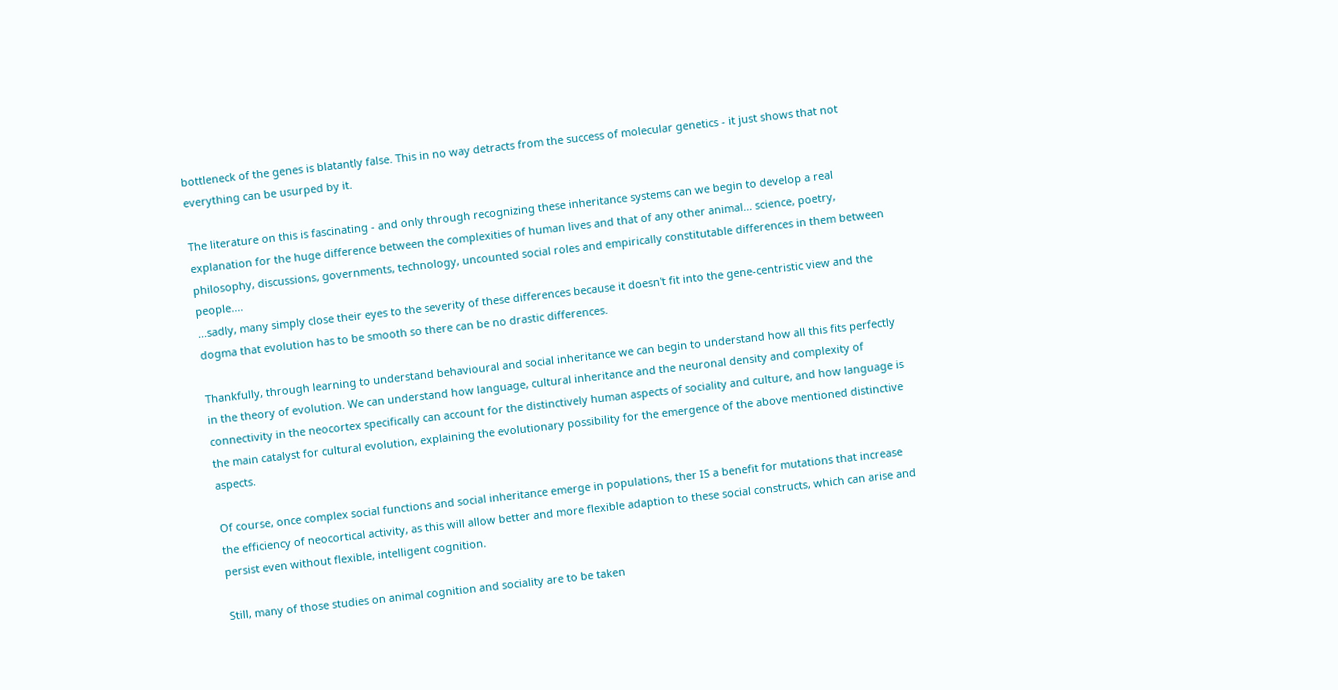bottleneck of the genes is blatantly false. This in no way detracts from the success of molecular genetics - it just shows that not everything can be usurped by it.

The literature on this is fascinating - and only through recognizing these inheritance systems can we begin to develop a real explanation for the huge difference between the complexities of human lives and that of any other animal... science, poetry, philosophy, discussions, governments, technology, uncounted social roles and empirically constitutable differences in them between people....
...sadly, many simply close their eyes to the severity of these differences because it doesn't fit into the gene-centristic view and the dogma that evolution has to be smooth so there can be no drastic differences.

Thankfully, through learning to understand behavioural and social inheritance we can begin to understand how all this fits perfectly in the theory of evolution. We can understand how language, cultural inheritance and the neuronal density and complexity of connectivity in the neocortex specifically can account for the distinctively human aspects of sociality and culture, and how language is the main catalyst for cultural evolution, explaining the evolutionary possibility for the emergence of the above mentioned distinctive aspects.

Of course, once complex social functions and social inheritance emerge in populations, ther IS a benefit for mutations that increase the efficiency of neocortical activity, as this will allow better and more flexible adaption to these social constructs, which can arise and persist even without flexible, intelligent cognition.

Still, many of those studies on animal cognition and sociality are to be taken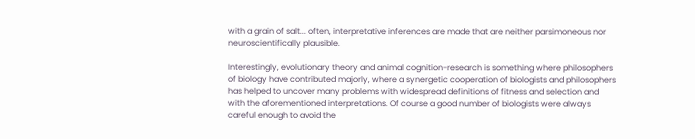with a grain of salt... often, interpretative inferences are made that are neither parsimoneous nor neuroscientifically plausible.

Interestingly, evolutionary theory and animal cognition-research is something where philosophers of biology have contributed majorly, where a synergetic cooperation of biologists and philosophers has helped to uncover many problems with widespread definitions of fitness and selection and with the aforementioned interpretations. Of course a good number of biologists were always careful enough to avoid the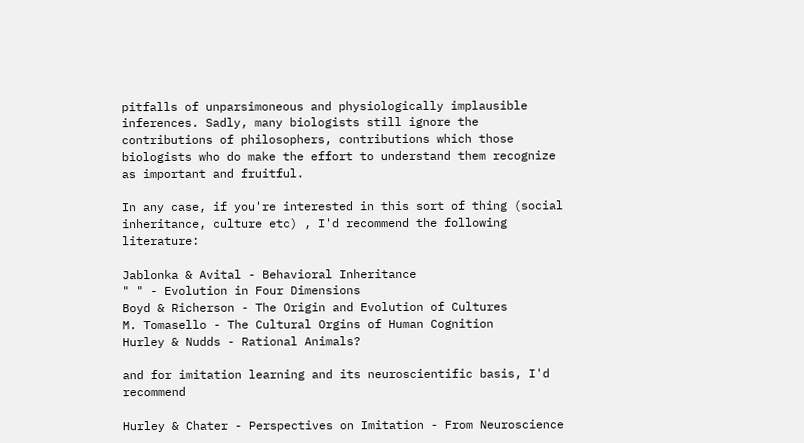pitfalls of unparsimoneous and physiologically implausible inferences. Sadly, many biologists still ignore the contributions of philosophers, contributions which those biologists who do make the effort to understand them recognize as important and fruitful.

In any case, if you're interested in this sort of thing (social inheritance, culture etc) , I'd recommend the following literature:

Jablonka & Avital - Behavioral Inheritance
" " - Evolution in Four Dimensions
Boyd & Richerson - The Origin and Evolution of Cultures
M. Tomasello - The Cultural Orgins of Human Cognition
Hurley & Nudds - Rational Animals?

and for imitation learning and its neuroscientific basis, I'd recommend

Hurley & Chater - Perspectives on Imitation - From Neuroscience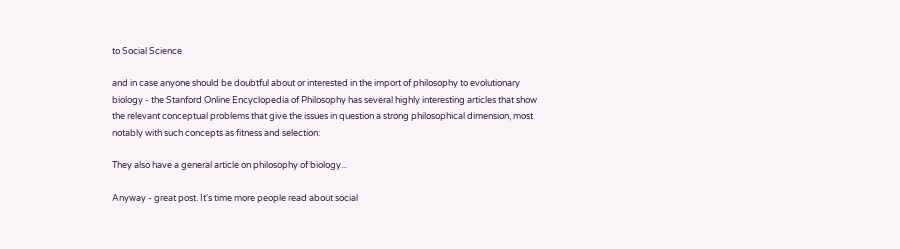to Social Science

and in case anyone should be doubtful about or interested in the import of philosophy to evolutionary biology - the Stanford Online Encyclopedia of Philosophy has several highly interesting articles that show the relevant conceptual problems that give the issues in question a strong philosophical dimension, most notably with such concepts as fitness and selection:

They also have a general article on philosophy of biology...

Anyway - great post. It's time more people read about social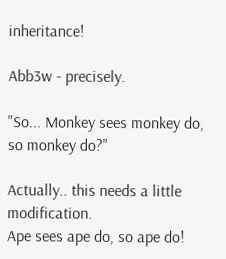inheritance!

Abb3w - precisely.

"So... Monkey sees monkey do, so monkey do?"

Actually.. this needs a little modification.
Ape sees ape do, so ape do!